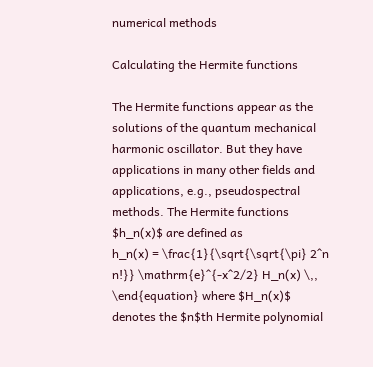numerical methods

Calculating the Hermite functions

The Hermite functions appear as the solutions of the quantum mechanical harmonic oscillator. But they have applications in many other fields and applications, e.g., pseudospectral methods. The Hermite functions $h_n(x)$ are defined as
h_n(x) = \frac{1}{\sqrt{\sqrt{\pi} 2^n n!}} \mathrm{e}^{-x^2/2} H_n(x) \,,
\end{equation} where $H_n(x)$ denotes the $n$th Hermite polynomial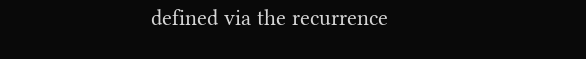defined via the recurrence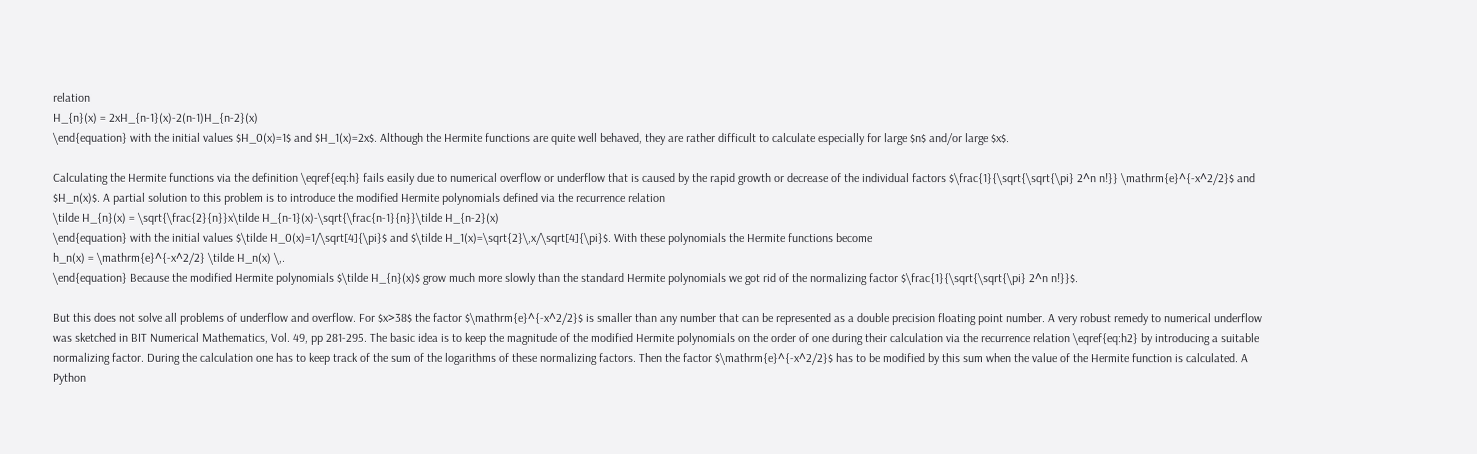relation
H_{n}(x) = 2xH_{n-1}(x)-2(n-1)H_{n-2}(x)
\end{equation} with the initial values $H_0(x)=1$ and $H_1(x)=2x$. Although the Hermite functions are quite well behaved, they are rather difficult to calculate especially for large $n$ and/or large $x$.

Calculating the Hermite functions via the definition \eqref{eq:h} fails easily due to numerical overflow or underflow that is caused by the rapid growth or decrease of the individual factors $\frac{1}{\sqrt{\sqrt{\pi} 2^n n!}} \mathrm{e}^{-x^2/2}$ and $H_n(x)$. A partial solution to this problem is to introduce the modified Hermite polynomials defined via the recurrence relation
\tilde H_{n}(x) = \sqrt{\frac{2}{n}}x\tilde H_{n-1}(x)-\sqrt{\frac{n-1}{n}}\tilde H_{n-2}(x)
\end{equation} with the initial values $\tilde H_0(x)=1/\sqrt[4]{\pi}$ and $\tilde H_1(x)=\sqrt{2}\,x/\sqrt[4]{\pi}$. With these polynomials the Hermite functions become
h_n(x) = \mathrm{e}^{-x^2/2} \tilde H_n(x) \,.
\end{equation} Because the modified Hermite polynomials $\tilde H_{n}(x)$ grow much more slowly than the standard Hermite polynomials we got rid of the normalizing factor $\frac{1}{\sqrt{\sqrt{\pi} 2^n n!}}$.

But this does not solve all problems of underflow and overflow. For $x>38$ the factor $\mathrm{e}^{-x^2/2}$ is smaller than any number that can be represented as a double precision floating point number. A very robust remedy to numerical underflow was sketched in BIT Numerical Mathematics, Vol. 49, pp 281-295. The basic idea is to keep the magnitude of the modified Hermite polynomials on the order of one during their calculation via the recurrence relation \eqref{eq:h2} by introducing a suitable normalizing factor. During the calculation one has to keep track of the sum of the logarithms of these normalizing factors. Then the factor $\mathrm{e}^{-x^2/2}$ has to be modified by this sum when the value of the Hermite function is calculated. A Python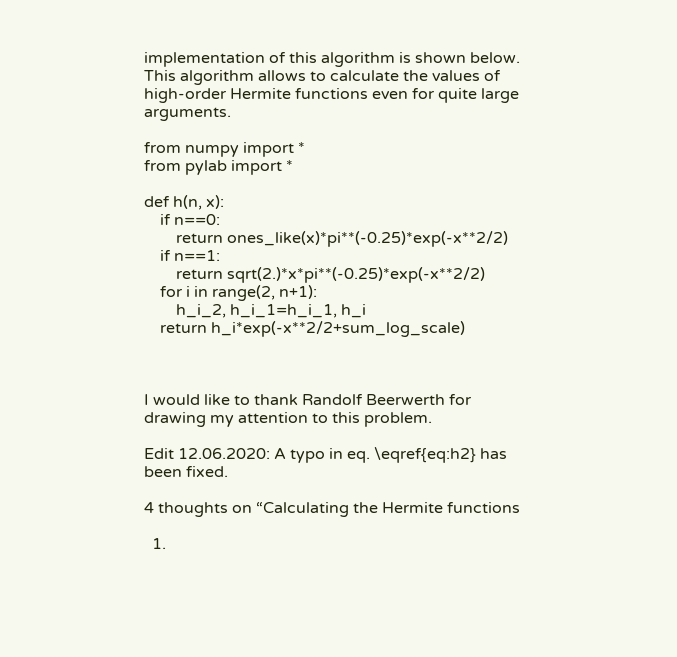implementation of this algorithm is shown below. This algorithm allows to calculate the values of high-order Hermite functions even for quite large arguments.

from numpy import *
from pylab import *

def h(n, x):
    if n==0:
        return ones_like(x)*pi**(-0.25)*exp(-x**2/2)
    if n==1:
        return sqrt(2.)*x*pi**(-0.25)*exp(-x**2/2)
    for i in range(2, n+1):
        h_i_2, h_i_1=h_i_1, h_i
    return h_i*exp(-x**2/2+sum_log_scale)



I would like to thank Randolf Beerwerth for drawing my attention to this problem.

Edit 12.06.2020: A typo in eq. \eqref{eq:h2} has been fixed.

4 thoughts on “Calculating the Hermite functions

  1.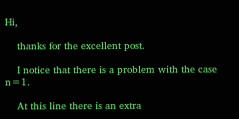Hi,

    thanks for the excellent post.

    I notice that there is a problem with the case n=1.

    At this line there is an extra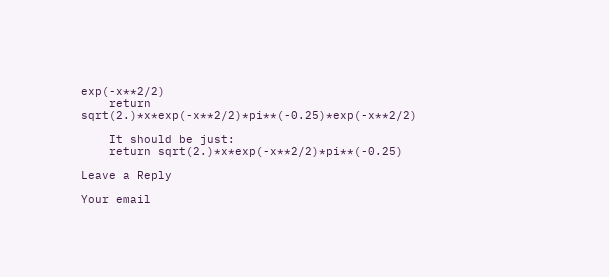exp(-x**2/2)
    return sqrt(2.)*x*exp(-x**2/2)*pi**(-0.25)*exp(-x**2/2)

    It should be just:
    return sqrt(2.)*x*exp(-x**2/2)*pi**(-0.25)

Leave a Reply

Your email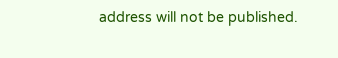address will not be published.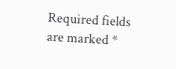Required fields are marked *